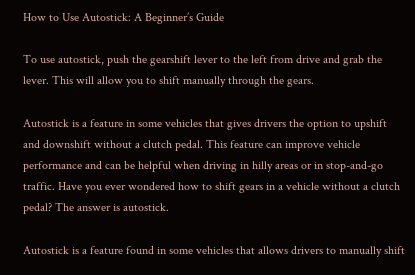How to Use Autostick: A Beginner’s Guide

To use autostick, push the gearshift lever to the left from drive and grab the lever. This will allow you to shift manually through the gears.

Autostick is a feature in some vehicles that gives drivers the option to upshift and downshift without a clutch pedal. This feature can improve vehicle performance and can be helpful when driving in hilly areas or in stop-and-go traffic. Have you ever wondered how to shift gears in a vehicle without a clutch pedal? The answer is autostick.

Autostick is a feature found in some vehicles that allows drivers to manually shift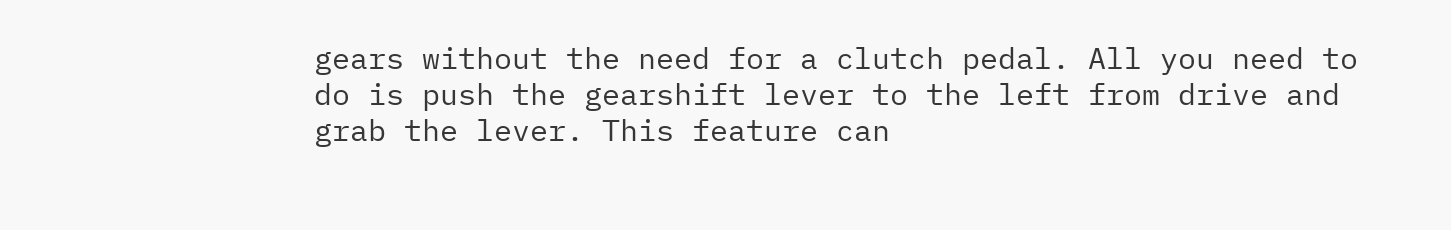gears without the need for a clutch pedal. All you need to do is push the gearshift lever to the left from drive and grab the lever. This feature can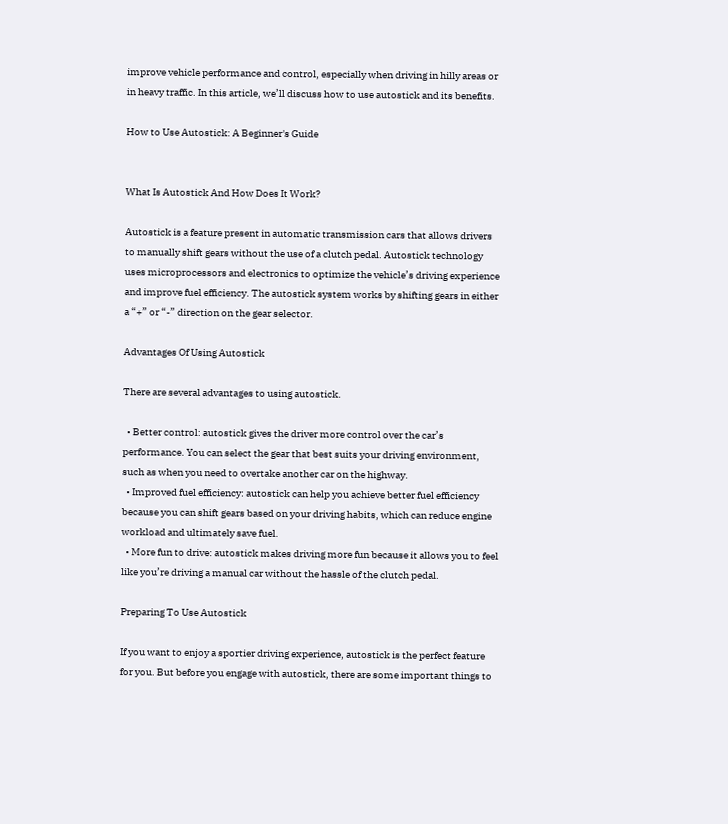improve vehicle performance and control, especially when driving in hilly areas or in heavy traffic. In this article, we’ll discuss how to use autostick and its benefits.

How to Use Autostick: A Beginner's Guide


What Is Autostick And How Does It Work?

Autostick is a feature present in automatic transmission cars that allows drivers to manually shift gears without the use of a clutch pedal. Autostick technology uses microprocessors and electronics to optimize the vehicle’s driving experience and improve fuel efficiency. The autostick system works by shifting gears in either a “+” or “-” direction on the gear selector.

Advantages Of Using Autostick

There are several advantages to using autostick.

  • Better control: autostick gives the driver more control over the car’s performance. You can select the gear that best suits your driving environment, such as when you need to overtake another car on the highway.
  • Improved fuel efficiency: autostick can help you achieve better fuel efficiency because you can shift gears based on your driving habits, which can reduce engine workload and ultimately save fuel.
  • More fun to drive: autostick makes driving more fun because it allows you to feel like you’re driving a manual car without the hassle of the clutch pedal.

Preparing To Use Autostick

If you want to enjoy a sportier driving experience, autostick is the perfect feature for you. But before you engage with autostick, there are some important things to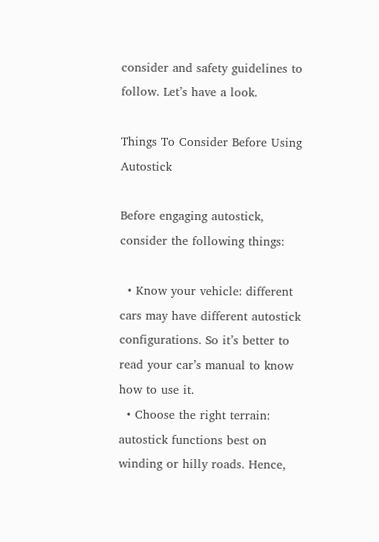consider and safety guidelines to follow. Let’s have a look.

Things To Consider Before Using Autostick

Before engaging autostick, consider the following things:

  • Know your vehicle: different cars may have different autostick configurations. So it’s better to read your car’s manual to know how to use it.
  • Choose the right terrain: autostick functions best on winding or hilly roads. Hence,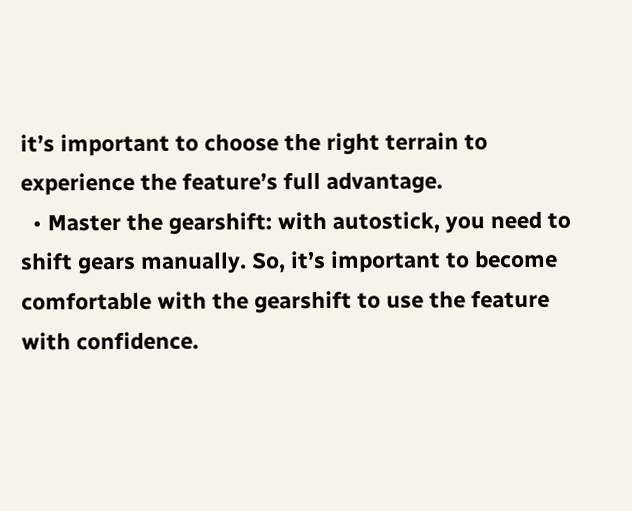it’s important to choose the right terrain to experience the feature’s full advantage.
  • Master the gearshift: with autostick, you need to shift gears manually. So, it’s important to become comfortable with the gearshift to use the feature with confidence.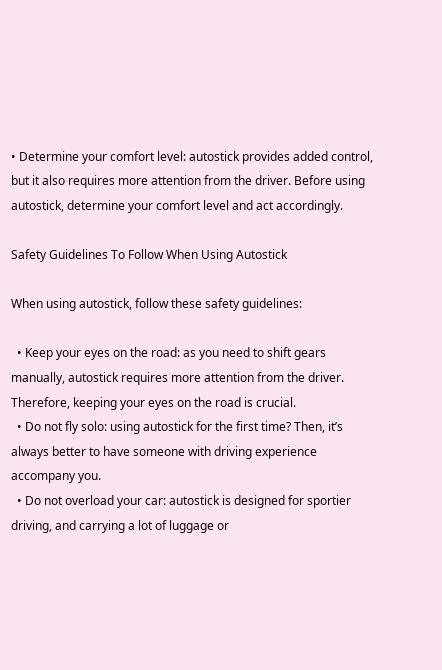• Determine your comfort level: autostick provides added control, but it also requires more attention from the driver. Before using autostick, determine your comfort level and act accordingly.

Safety Guidelines To Follow When Using Autostick

When using autostick, follow these safety guidelines:

  • Keep your eyes on the road: as you need to shift gears manually, autostick requires more attention from the driver. Therefore, keeping your eyes on the road is crucial.
  • Do not fly solo: using autostick for the first time? Then, it’s always better to have someone with driving experience accompany you.
  • Do not overload your car: autostick is designed for sportier driving, and carrying a lot of luggage or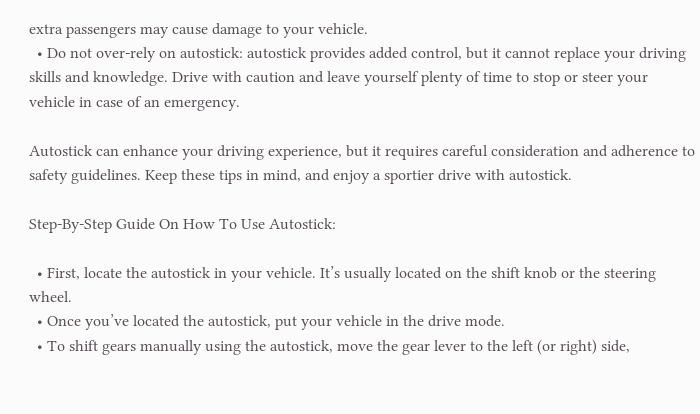extra passengers may cause damage to your vehicle.
  • Do not over-rely on autostick: autostick provides added control, but it cannot replace your driving skills and knowledge. Drive with caution and leave yourself plenty of time to stop or steer your vehicle in case of an emergency.

Autostick can enhance your driving experience, but it requires careful consideration and adherence to safety guidelines. Keep these tips in mind, and enjoy a sportier drive with autostick.

Step-By-Step Guide On How To Use Autostick:

  • First, locate the autostick in your vehicle. It’s usually located on the shift knob or the steering wheel.
  • Once you’ve located the autostick, put your vehicle in the drive mode.
  • To shift gears manually using the autostick, move the gear lever to the left (or right) side,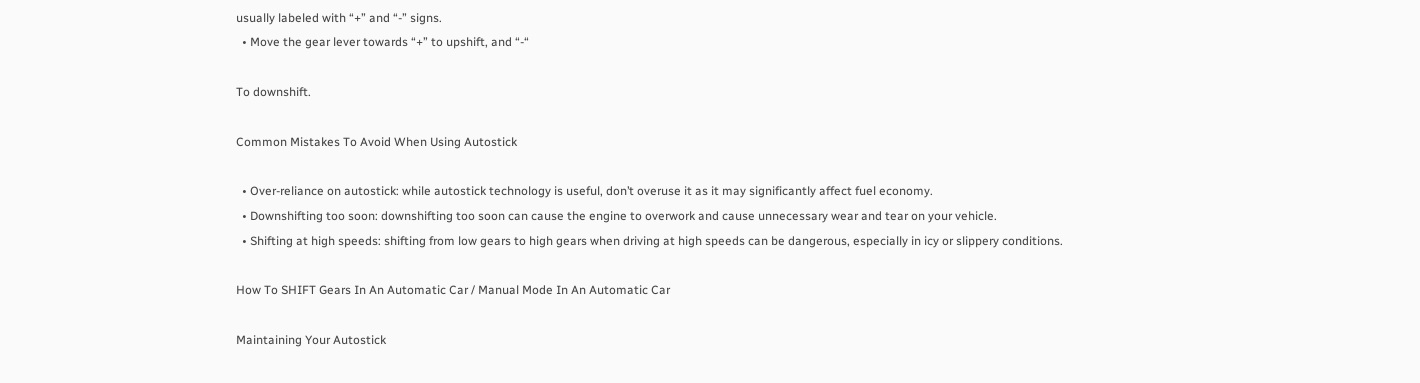usually labeled with “+” and “-” signs.
  • Move the gear lever towards “+” to upshift, and “-“

To downshift.

Common Mistakes To Avoid When Using Autostick

  • Over-reliance on autostick: while autostick technology is useful, don’t overuse it as it may significantly affect fuel economy.
  • Downshifting too soon: downshifting too soon can cause the engine to overwork and cause unnecessary wear and tear on your vehicle.
  • Shifting at high speeds: shifting from low gears to high gears when driving at high speeds can be dangerous, especially in icy or slippery conditions.

How To SHIFT Gears In An Automatic Car / Manual Mode In An Automatic Car

Maintaining Your Autostick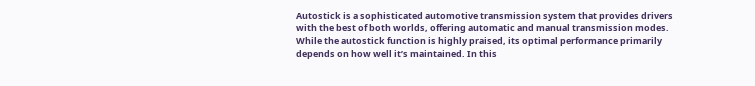Autostick is a sophisticated automotive transmission system that provides drivers with the best of both worlds, offering automatic and manual transmission modes. While the autostick function is highly praised, its optimal performance primarily depends on how well it’s maintained. In this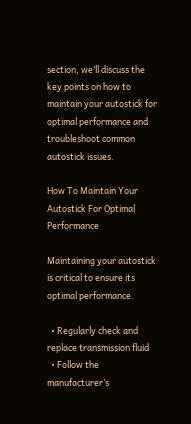section, we’ll discuss the key points on how to maintain your autostick for optimal performance and troubleshoot common autostick issues.

How To Maintain Your Autostick For Optimal Performance

Maintaining your autostick is critical to ensure its optimal performance.

  • Regularly check and replace transmission fluid
  • Follow the manufacturer’s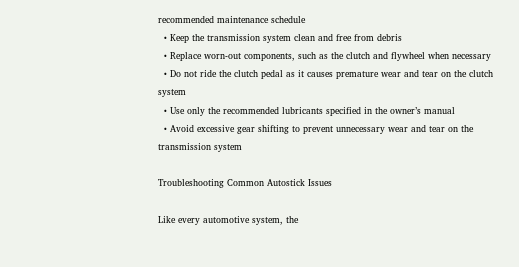recommended maintenance schedule
  • Keep the transmission system clean and free from debris
  • Replace worn-out components, such as the clutch and flywheel when necessary
  • Do not ride the clutch pedal as it causes premature wear and tear on the clutch system
  • Use only the recommended lubricants specified in the owner’s manual
  • Avoid excessive gear shifting to prevent unnecessary wear and tear on the transmission system

Troubleshooting Common Autostick Issues

Like every automotive system, the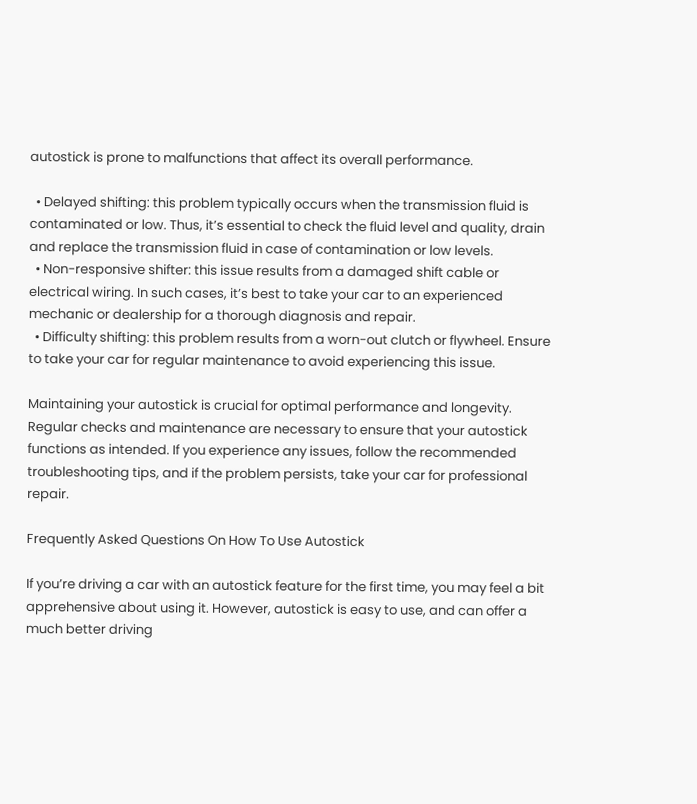autostick is prone to malfunctions that affect its overall performance.

  • Delayed shifting: this problem typically occurs when the transmission fluid is contaminated or low. Thus, it’s essential to check the fluid level and quality, drain and replace the transmission fluid in case of contamination or low levels.
  • Non-responsive shifter: this issue results from a damaged shift cable or electrical wiring. In such cases, it’s best to take your car to an experienced mechanic or dealership for a thorough diagnosis and repair.
  • Difficulty shifting: this problem results from a worn-out clutch or flywheel. Ensure to take your car for regular maintenance to avoid experiencing this issue.

Maintaining your autostick is crucial for optimal performance and longevity. Regular checks and maintenance are necessary to ensure that your autostick functions as intended. If you experience any issues, follow the recommended troubleshooting tips, and if the problem persists, take your car for professional repair.

Frequently Asked Questions On How To Use Autostick

If you’re driving a car with an autostick feature for the first time, you may feel a bit apprehensive about using it. However, autostick is easy to use, and can offer a much better driving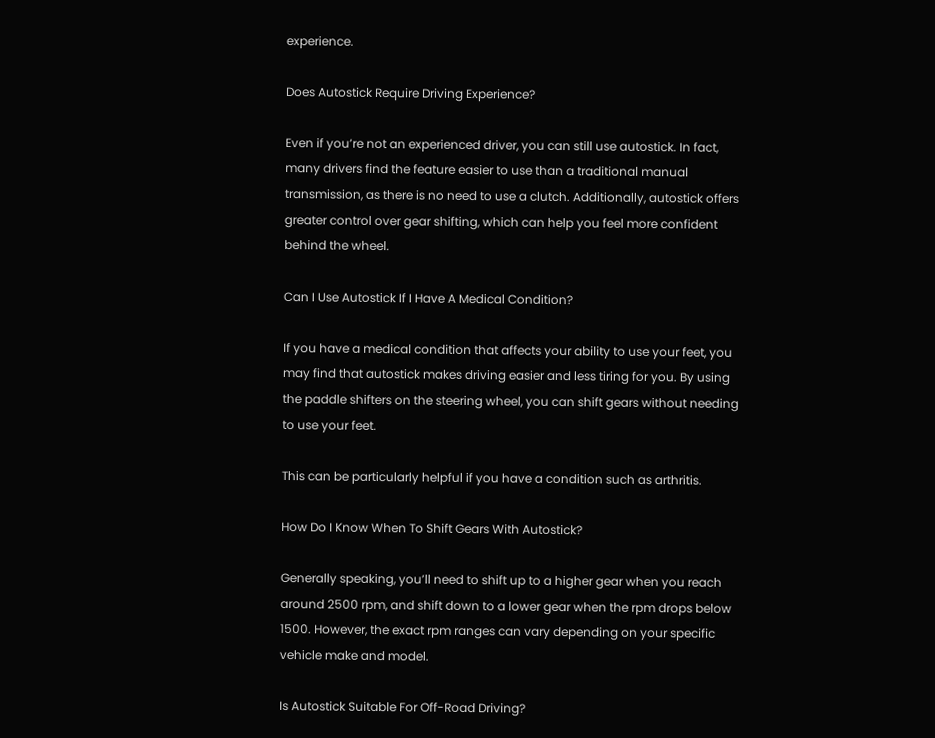experience.

Does Autostick Require Driving Experience?

Even if you’re not an experienced driver, you can still use autostick. In fact, many drivers find the feature easier to use than a traditional manual transmission, as there is no need to use a clutch. Additionally, autostick offers greater control over gear shifting, which can help you feel more confident behind the wheel.

Can I Use Autostick If I Have A Medical Condition?

If you have a medical condition that affects your ability to use your feet, you may find that autostick makes driving easier and less tiring for you. By using the paddle shifters on the steering wheel, you can shift gears without needing to use your feet.

This can be particularly helpful if you have a condition such as arthritis.

How Do I Know When To Shift Gears With Autostick?

Generally speaking, you’ll need to shift up to a higher gear when you reach around 2500 rpm, and shift down to a lower gear when the rpm drops below 1500. However, the exact rpm ranges can vary depending on your specific vehicle make and model.

Is Autostick Suitable For Off-Road Driving?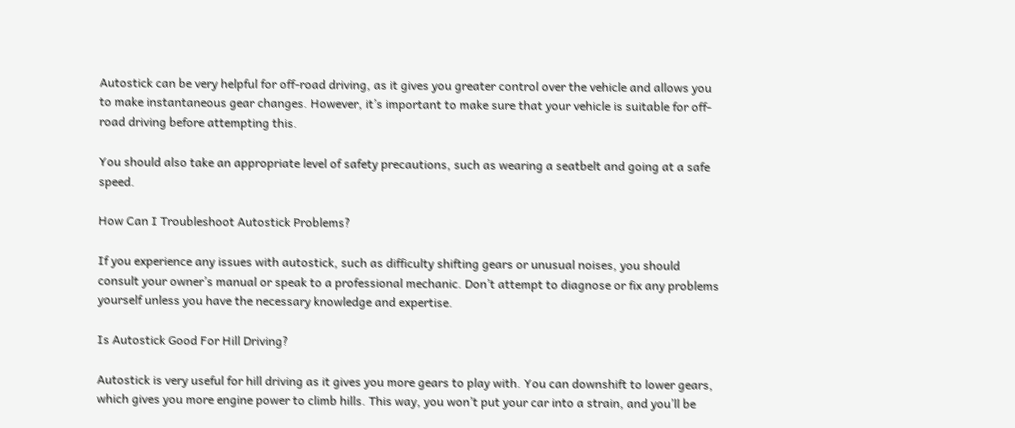Autostick can be very helpful for off-road driving, as it gives you greater control over the vehicle and allows you to make instantaneous gear changes. However, it’s important to make sure that your vehicle is suitable for off-road driving before attempting this.

You should also take an appropriate level of safety precautions, such as wearing a seatbelt and going at a safe speed.

How Can I Troubleshoot Autostick Problems?

If you experience any issues with autostick, such as difficulty shifting gears or unusual noises, you should consult your owner’s manual or speak to a professional mechanic. Don’t attempt to diagnose or fix any problems yourself unless you have the necessary knowledge and expertise.

Is Autostick Good For Hill Driving?

Autostick is very useful for hill driving as it gives you more gears to play with. You can downshift to lower gears, which gives you more engine power to climb hills. This way, you won’t put your car into a strain, and you’ll be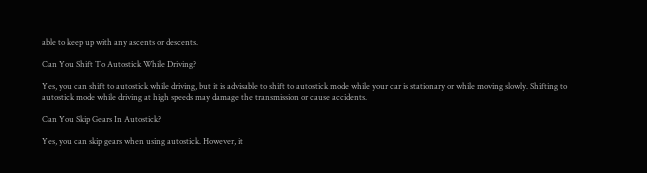able to keep up with any ascents or descents.

Can You Shift To Autostick While Driving?

Yes, you can shift to autostick while driving, but it is advisable to shift to autostick mode while your car is stationary or while moving slowly. Shifting to autostick mode while driving at high speeds may damage the transmission or cause accidents.

Can You Skip Gears In Autostick?

Yes, you can skip gears when using autostick. However, it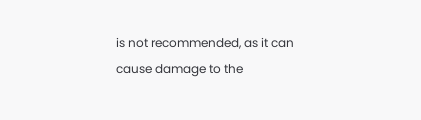is not recommended, as it can cause damage to the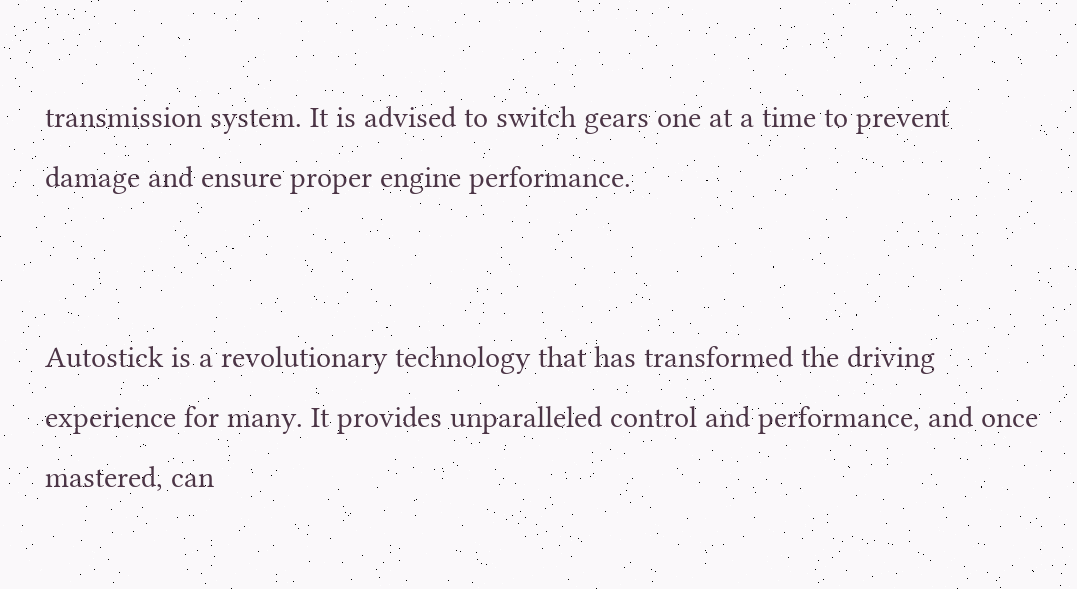transmission system. It is advised to switch gears one at a time to prevent damage and ensure proper engine performance.


Autostick is a revolutionary technology that has transformed the driving experience for many. It provides unparalleled control and performance, and once mastered, can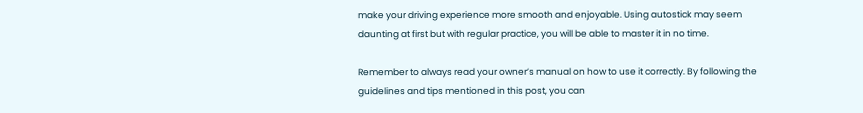make your driving experience more smooth and enjoyable. Using autostick may seem daunting at first but with regular practice, you will be able to master it in no time.

Remember to always read your owner’s manual on how to use it correctly. By following the guidelines and tips mentioned in this post, you can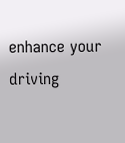enhance your driving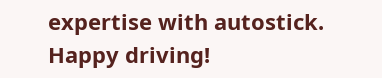expertise with autostick. Happy driving!